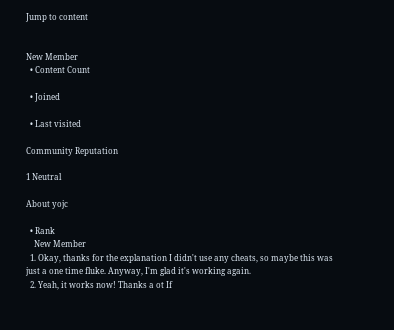Jump to content


New Member
  • Content Count

  • Joined

  • Last visited

Community Reputation

1 Neutral

About yojc

  • Rank
    New Member
  1. Okay, thanks for the explanation I didn't use any cheats, so maybe this was just a one time fluke. Anyway, I'm glad it's working again.
  2. Yeah, it works now! Thanks a ot If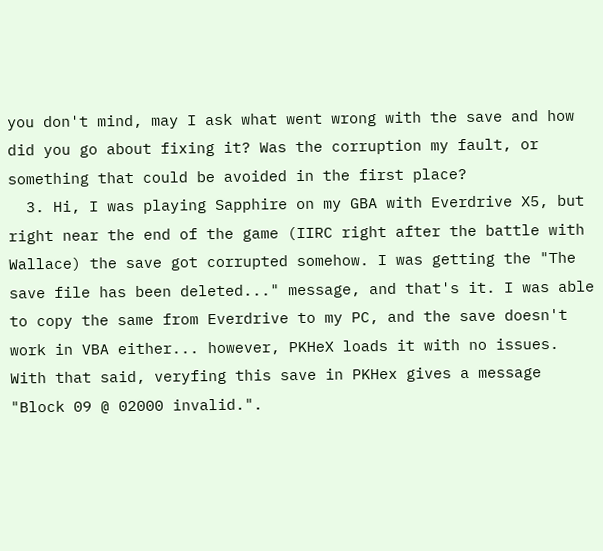you don't mind, may I ask what went wrong with the save and how did you go about fixing it? Was the corruption my fault, or something that could be avoided in the first place?
  3. Hi, I was playing Sapphire on my GBA with Everdrive X5, but right near the end of the game (IIRC right after the battle with Wallace) the save got corrupted somehow. I was getting the "The save file has been deleted..." message, and that's it. I was able to copy the same from Everdrive to my PC, and the save doesn't work in VBA either... however, PKHeX loads it with no issues. With that said, veryfing this save in PKHex gives a message "Block 09 @ 02000 invalid.".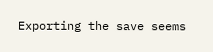Exporting the save seems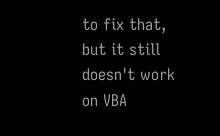to fix that, but it still doesn't work on VBA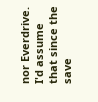nor Everdrive. I'd assume that since the save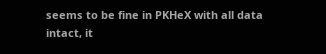seems to be fine in PKHeX with all data intact, it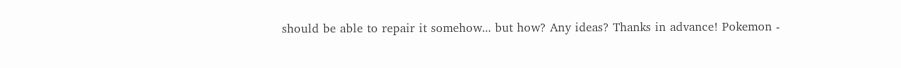should be able to repair it somehow... but how? Any ideas? Thanks in advance! Pokemon -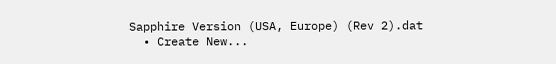Sapphire Version (USA, Europe) (Rev 2).dat
  • Create New...